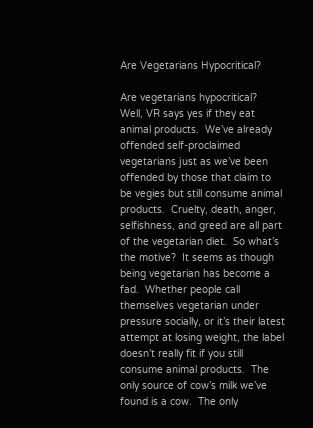Are Vegetarians Hypocritical?

Are vegetarians hypocritical?  Well, VR says yes if they eat animal products.  We’ve already offended self-proclaimed vegetarians just as we’ve been offended by those that claim to be vegies but still consume animal products.  Cruelty, death, anger, selfishness, and greed are all part of the vegetarian diet.  So what’s the motive?  It seems as though being vegetarian has become a fad.  Whether people call themselves vegetarian under pressure socially, or it’s their latest attempt at losing weight, the label doesn’t really fit if you still consume animal products.  The only source of cow’s milk we’ve found is a cow.  The only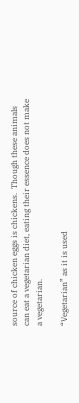source of chicken eggs is chickens.  Though these animals can eat a vegetarian diet, eating their essence does not make a vegetarian.

“Vegetarian” as it is used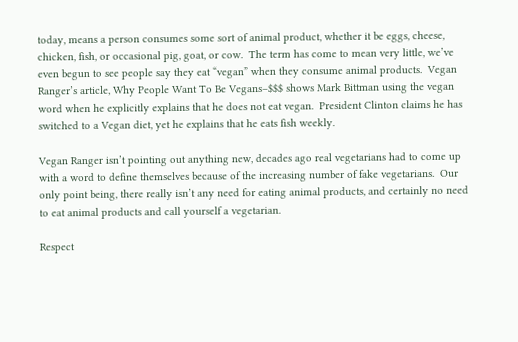today, means a person consumes some sort of animal product, whether it be eggs, cheese, chicken, fish, or occasional pig, goat, or cow.  The term has come to mean very little, we’ve even begun to see people say they eat “vegan” when they consume animal products.  Vegan Ranger’s article, Why People Want To Be Vegans–$$$ shows Mark Bittman using the vegan word when he explicitly explains that he does not eat vegan.  President Clinton claims he has switched to a Vegan diet, yet he explains that he eats fish weekly.

Vegan Ranger isn’t pointing out anything new, decades ago real vegetarians had to come up with a word to define themselves because of the increasing number of fake vegetarians.  Our only point being, there really isn’t any need for eating animal products, and certainly no need to eat animal products and call yourself a vegetarian.

Respect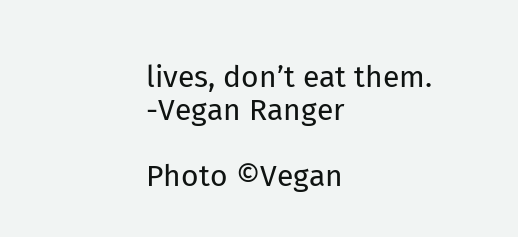lives, don’t eat them.  -Vegan Ranger

Photo ©Vegan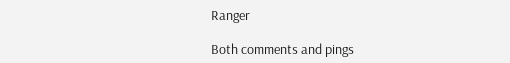Ranger

Both comments and pings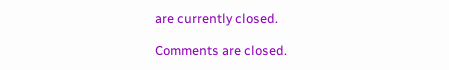are currently closed.

Comments are closed.